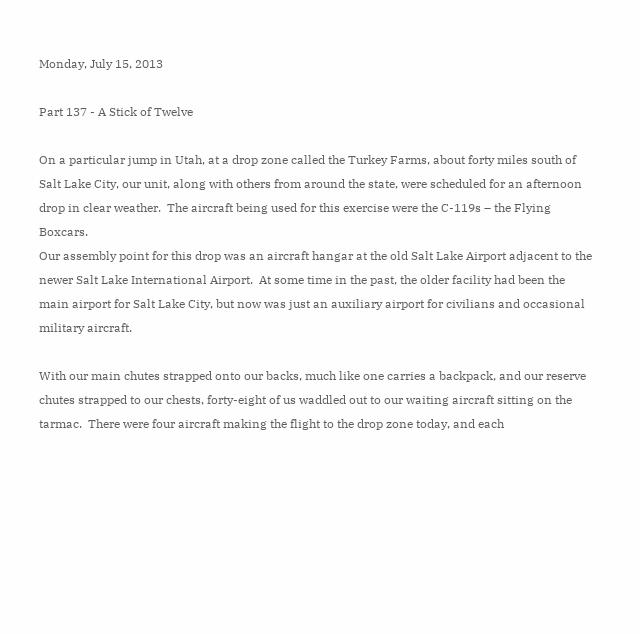Monday, July 15, 2013

Part 137 - A Stick of Twelve

On a particular jump in Utah, at a drop zone called the Turkey Farms, about forty miles south of Salt Lake City, our unit, along with others from around the state, were scheduled for an afternoon drop in clear weather.  The aircraft being used for this exercise were the C-119s – the Flying Boxcars.
Our assembly point for this drop was an aircraft hangar at the old Salt Lake Airport adjacent to the newer Salt Lake International Airport.  At some time in the past, the older facility had been the main airport for Salt Lake City, but now was just an auxiliary airport for civilians and occasional military aircraft.

With our main chutes strapped onto our backs, much like one carries a backpack, and our reserve chutes strapped to our chests, forty-eight of us waddled out to our waiting aircraft sitting on the tarmac.  There were four aircraft making the flight to the drop zone today, and each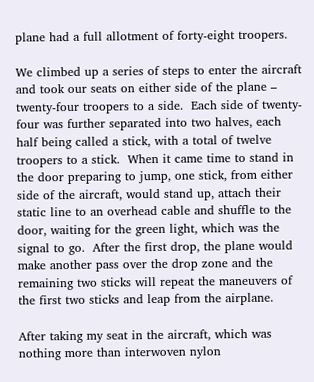plane had a full allotment of forty-eight troopers.

We climbed up a series of steps to enter the aircraft and took our seats on either side of the plane – twenty-four troopers to a side.  Each side of twenty-four was further separated into two halves, each half being called a stick, with a total of twelve troopers to a stick.  When it came time to stand in the door preparing to jump, one stick, from either side of the aircraft, would stand up, attach their static line to an overhead cable and shuffle to the door, waiting for the green light, which was the signal to go.  After the first drop, the plane would make another pass over the drop zone and the remaining two sticks will repeat the maneuvers of the first two sticks and leap from the airplane.

After taking my seat in the aircraft, which was nothing more than interwoven nylon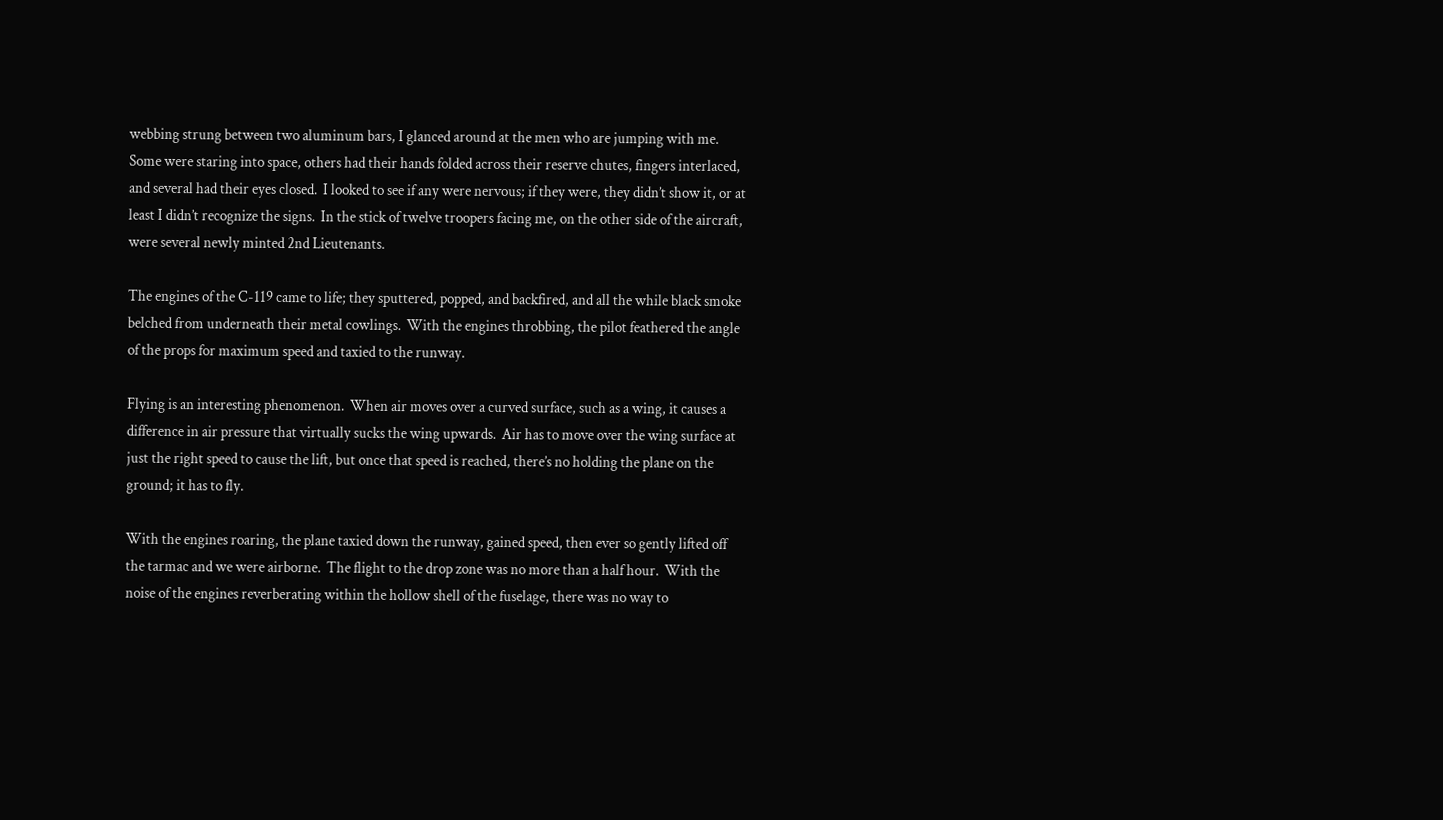webbing strung between two aluminum bars, I glanced around at the men who are jumping with me.  Some were staring into space, others had their hands folded across their reserve chutes, fingers interlaced, and several had their eyes closed.  I looked to see if any were nervous; if they were, they didn’t show it, or at least I didn’t recognize the signs.  In the stick of twelve troopers facing me, on the other side of the aircraft, were several newly minted 2nd Lieutenants.

The engines of the C-119 came to life; they sputtered, popped, and backfired, and all the while black smoke belched from underneath their metal cowlings.  With the engines throbbing, the pilot feathered the angle of the props for maximum speed and taxied to the runway.

Flying is an interesting phenomenon.  When air moves over a curved surface, such as a wing, it causes a difference in air pressure that virtually sucks the wing upwards.  Air has to move over the wing surface at just the right speed to cause the lift, but once that speed is reached, there’s no holding the plane on the ground; it has to fly.

With the engines roaring, the plane taxied down the runway, gained speed, then ever so gently lifted off the tarmac and we were airborne.  The flight to the drop zone was no more than a half hour.  With the noise of the engines reverberating within the hollow shell of the fuselage, there was no way to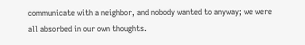communicate with a neighbor, and nobody wanted to anyway; we were all absorbed in our own thoughts.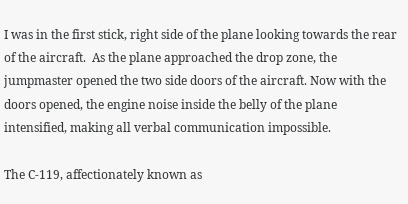I was in the first stick, right side of the plane looking towards the rear of the aircraft.  As the plane approached the drop zone, the jumpmaster opened the two side doors of the aircraft. Now with the doors opened, the engine noise inside the belly of the plane intensified, making all verbal communication impossible.

The C-119, affectionately known as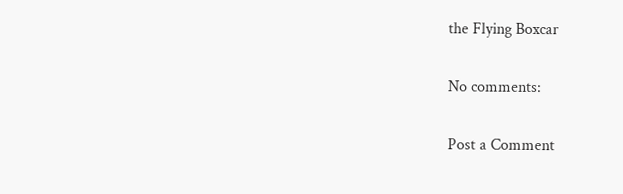the Flying Boxcar

No comments:

Post a Comment